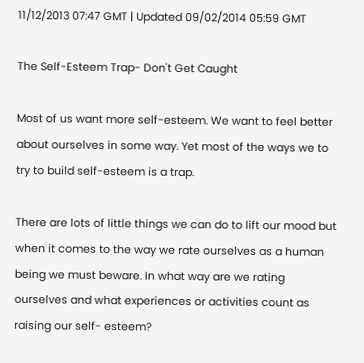11/12/2013 07:47 GMT | Updated 09/02/2014 05:59 GMT

The Self-Esteem Trap- Don't Get Caught

Most of us want more self-esteem. We want to feel better about ourselves in some way. Yet most of the ways we to try to build self-esteem is a trap.

There are lots of little things we can do to lift our mood but when it comes to the way we rate ourselves as a human being we must beware. In what way are we rating ourselves and what experiences or activities count as raising our self- esteem?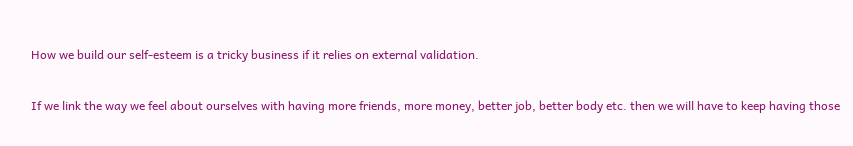How we build our self-esteem is a tricky business if it relies on external validation.

If we link the way we feel about ourselves with having more friends, more money, better job, better body etc. then we will have to keep having those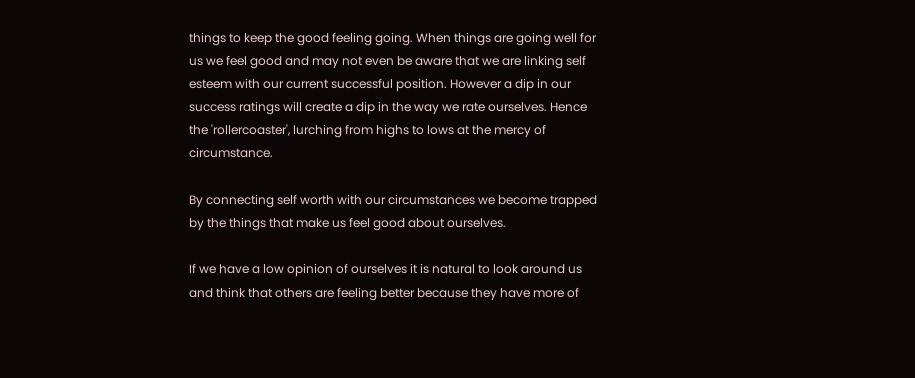things to keep the good feeling going. When things are going well for us we feel good and may not even be aware that we are linking self esteem with our current successful position. However a dip in our success ratings will create a dip in the way we rate ourselves. Hence the 'rollercoaster', lurching from highs to lows at the mercy of circumstance.

By connecting self worth with our circumstances we become trapped by the things that make us feel good about ourselves.

If we have a low opinion of ourselves it is natural to look around us and think that others are feeling better because they have more of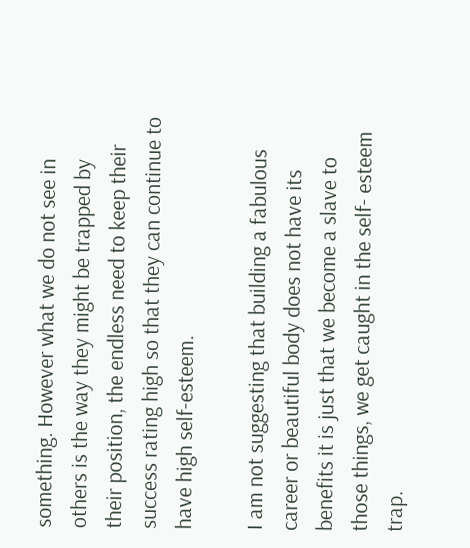something. However what we do not see in others is the way they might be trapped by their position, the endless need to keep their success rating high so that they can continue to have high self-esteem.

I am not suggesting that building a fabulous career or beautiful body does not have its benefits it is just that we become a slave to those things, we get caught in the self- esteem trap.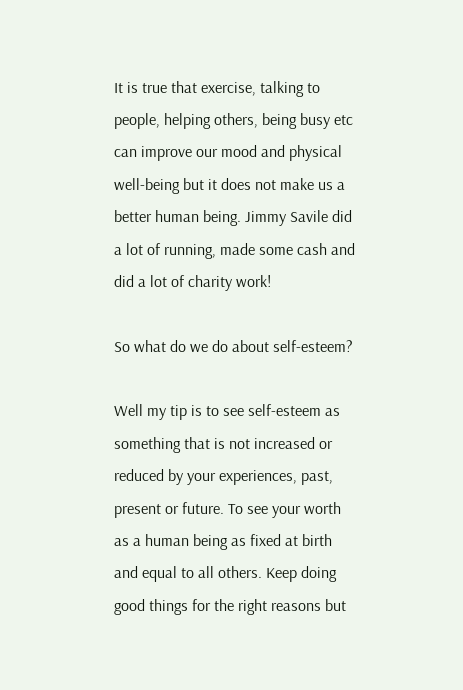It is true that exercise, talking to people, helping others, being busy etc can improve our mood and physical well-being but it does not make us a better human being. Jimmy Savile did a lot of running, made some cash and did a lot of charity work!

So what do we do about self-esteem?

Well my tip is to see self-esteem as something that is not increased or reduced by your experiences, past, present or future. To see your worth as a human being as fixed at birth and equal to all others. Keep doing good things for the right reasons but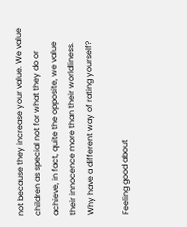not because they increase your value. We value children as special not for what they do or achieve, in fact, quite the opposite, we value their innocence more than their worldliness. Why have a different way of rating yourself?

Feeling good about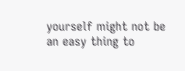yourself might not be an easy thing to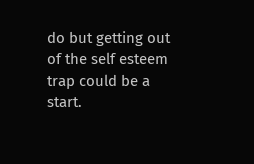do but getting out of the self esteem trap could be a start.